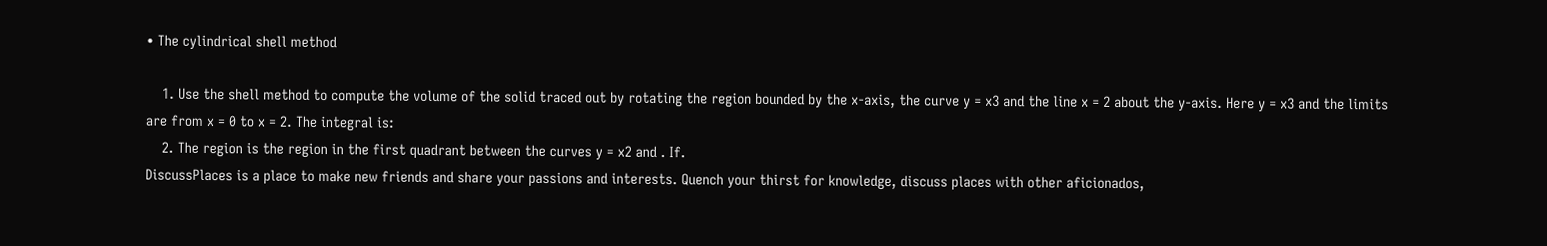• The cylindrical shell method

    1. Use the shell method to compute the volume of the solid traced out by rotating the region bounded by the x-axis, the curve y = x3 and the line x = 2 about the y-axis. Here y = x3 and the limits are from x = 0 to x = 2. The integral is:
    2. The region is the region in the first quadrant between the curves y = x2 and . If.
DiscussPlaces is a place to make new friends and share your passions and interests. Quench your thirst for knowledge, discuss places with other aficionados,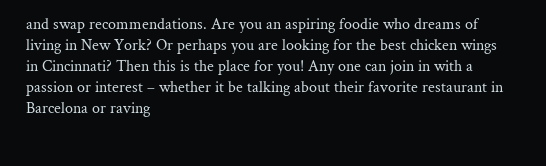and swap recommendations. Are you an aspiring foodie who dreams of living in New York? Or perhaps you are looking for the best chicken wings in Cincinnati? Then this is the place for you! Any one can join in with a passion or interest – whether it be talking about their favorite restaurant in Barcelona or raving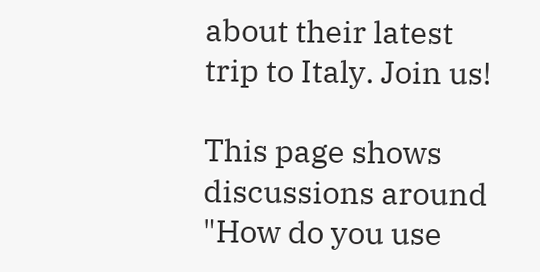about their latest trip to Italy. Join us!

This page shows discussions around "How do you use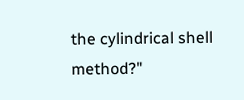the cylindrical shell method?"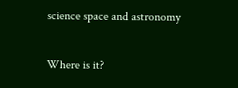science space and astronomy

Where is it?